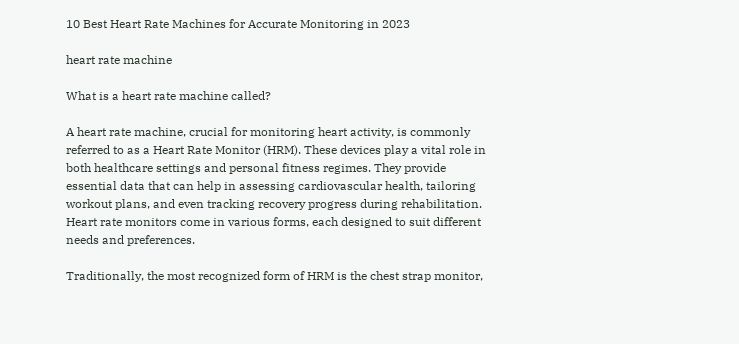10 Best Heart Rate Machines for Accurate Monitoring in 2023

heart rate machine

What is a heart rate machine called?

A heart rate machine, crucial for monitoring heart activity, is commonly referred to as a Heart Rate Monitor (HRM). These devices play a vital role in both healthcare settings and personal fitness regimes. They provide essential data that can help in assessing cardiovascular health, tailoring workout plans, and even tracking recovery progress during rehabilitation. Heart rate monitors come in various forms, each designed to suit different needs and preferences.

Traditionally, the most recognized form of HRM is the chest strap monitor,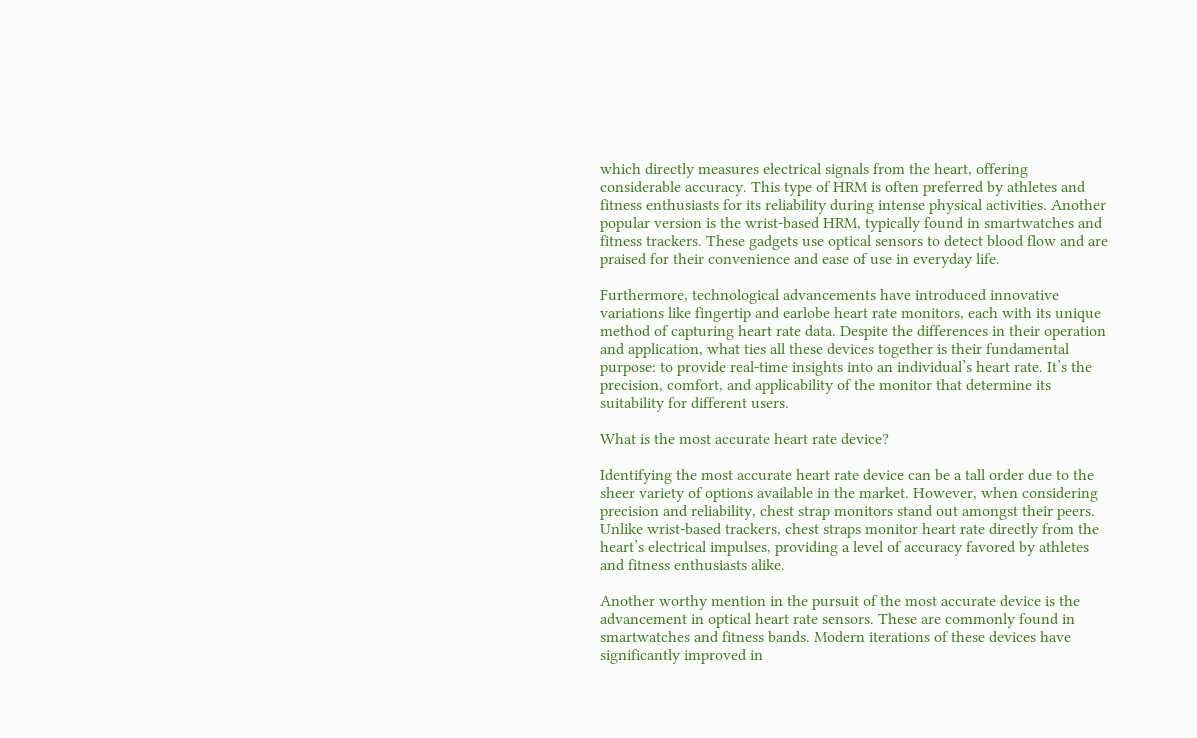which directly measures electrical signals from the heart, offering considerable accuracy. This type of HRM is often preferred by athletes and fitness enthusiasts for its reliability during intense physical activities. Another popular version is the wrist-based HRM, typically found in smartwatches and fitness trackers. These gadgets use optical sensors to detect blood flow and are praised for their convenience and ease of use in everyday life.

Furthermore, technological advancements have introduced innovative variations like fingertip and earlobe heart rate monitors, each with its unique method of capturing heart rate data. Despite the differences in their operation and application, what ties all these devices together is their fundamental purpose: to provide real-time insights into an individual’s heart rate. It’s the precision, comfort, and applicability of the monitor that determine its suitability for different users.

What is the most accurate heart rate device?

Identifying the most accurate heart rate device can be a tall order due to the sheer variety of options available in the market. However, when considering precision and reliability, chest strap monitors stand out amongst their peers. Unlike wrist-based trackers, chest straps monitor heart rate directly from the heart’s electrical impulses, providing a level of accuracy favored by athletes and fitness enthusiasts alike.

Another worthy mention in the pursuit of the most accurate device is the advancement in optical heart rate sensors. These are commonly found in smartwatches and fitness bands. Modern iterations of these devices have significantly improved in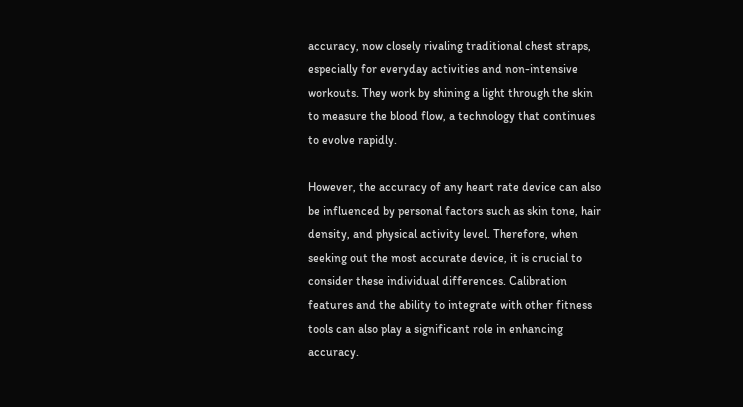accuracy, now closely rivaling traditional chest straps, especially for everyday activities and non-intensive workouts. They work by shining a light through the skin to measure the blood flow, a technology that continues to evolve rapidly.

However, the accuracy of any heart rate device can also be influenced by personal factors such as skin tone, hair density, and physical activity level. Therefore, when seeking out the most accurate device, it is crucial to consider these individual differences. Calibration features and the ability to integrate with other fitness tools can also play a significant role in enhancing accuracy.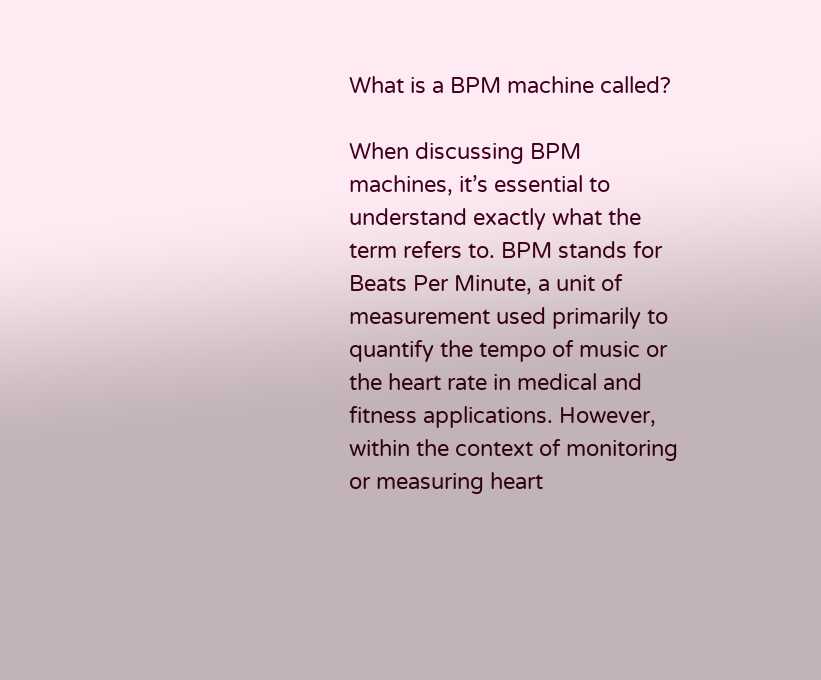What is a BPM machine called?

When discussing BPM machines, it’s essential to understand exactly what the term refers to. BPM stands for Beats Per Minute, a unit of measurement used primarily to quantify the tempo of music or the heart rate in medical and fitness applications. However, within the context of monitoring or measuring heart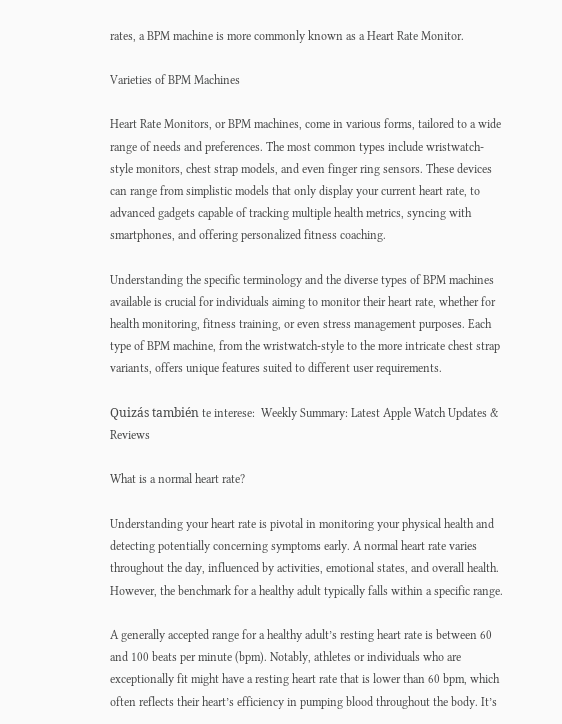rates, a BPM machine is more commonly known as a Heart Rate Monitor.

Varieties of BPM Machines

Heart Rate Monitors, or BPM machines, come in various forms, tailored to a wide range of needs and preferences. The most common types include wristwatch-style monitors, chest strap models, and even finger ring sensors. These devices can range from simplistic models that only display your current heart rate, to advanced gadgets capable of tracking multiple health metrics, syncing with smartphones, and offering personalized fitness coaching.

Understanding the specific terminology and the diverse types of BPM machines available is crucial for individuals aiming to monitor their heart rate, whether for health monitoring, fitness training, or even stress management purposes. Each type of BPM machine, from the wristwatch-style to the more intricate chest strap variants, offers unique features suited to different user requirements.

Quizás también te interese:  Weekly Summary: Latest Apple Watch Updates & Reviews

What is a normal heart rate?

Understanding your heart rate is pivotal in monitoring your physical health and detecting potentially concerning symptoms early. A normal heart rate varies throughout the day, influenced by activities, emotional states, and overall health. However, the benchmark for a healthy adult typically falls within a specific range.

A generally accepted range for a healthy adult’s resting heart rate is between 60 and 100 beats per minute (bpm). Notably, athletes or individuals who are exceptionally fit might have a resting heart rate that is lower than 60 bpm, which often reflects their heart’s efficiency in pumping blood throughout the body. It’s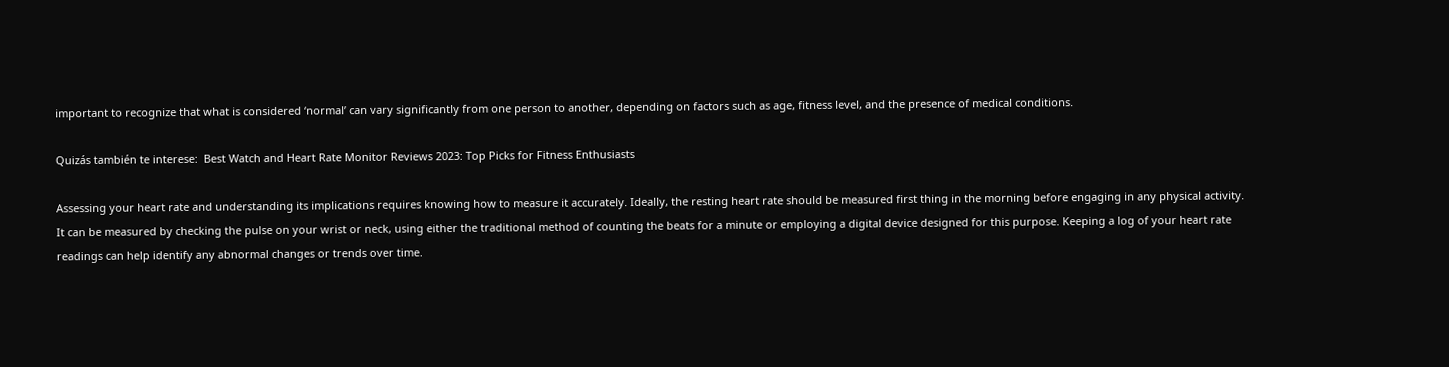important to recognize that what is considered ‘normal’ can vary significantly from one person to another, depending on factors such as age, fitness level, and the presence of medical conditions.

Quizás también te interese:  Best Watch and Heart Rate Monitor Reviews 2023: Top Picks for Fitness Enthusiasts

Assessing your heart rate and understanding its implications requires knowing how to measure it accurately. Ideally, the resting heart rate should be measured first thing in the morning before engaging in any physical activity. It can be measured by checking the pulse on your wrist or neck, using either the traditional method of counting the beats for a minute or employing a digital device designed for this purpose. Keeping a log of your heart rate readings can help identify any abnormal changes or trends over time.